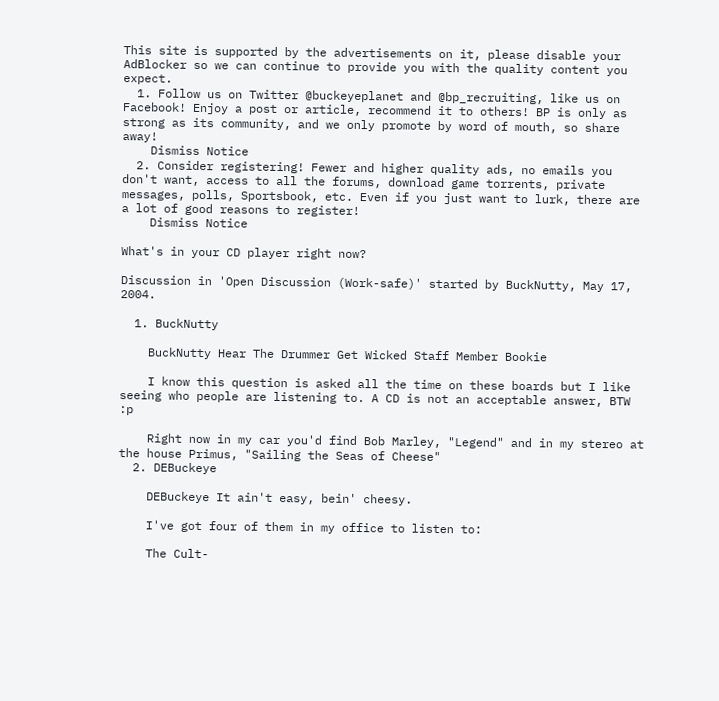This site is supported by the advertisements on it, please disable your AdBlocker so we can continue to provide you with the quality content you expect.
  1. Follow us on Twitter @buckeyeplanet and @bp_recruiting, like us on Facebook! Enjoy a post or article, recommend it to others! BP is only as strong as its community, and we only promote by word of mouth, so share away!
    Dismiss Notice
  2. Consider registering! Fewer and higher quality ads, no emails you don't want, access to all the forums, download game torrents, private messages, polls, Sportsbook, etc. Even if you just want to lurk, there are a lot of good reasons to register!
    Dismiss Notice

What's in your CD player right now?

Discussion in 'Open Discussion (Work-safe)' started by BuckNutty, May 17, 2004.

  1. BuckNutty

    BuckNutty Hear The Drummer Get Wicked Staff Member Bookie

    I know this question is asked all the time on these boards but I like seeing who people are listening to. A CD is not an acceptable answer, BTW :p

    Right now in my car you'd find Bob Marley, "Legend" and in my stereo at the house Primus, "Sailing the Seas of Cheese"
  2. DEBuckeye

    DEBuckeye It ain't easy, bein' cheesy.

    I've got four of them in my office to listen to:

    The Cult-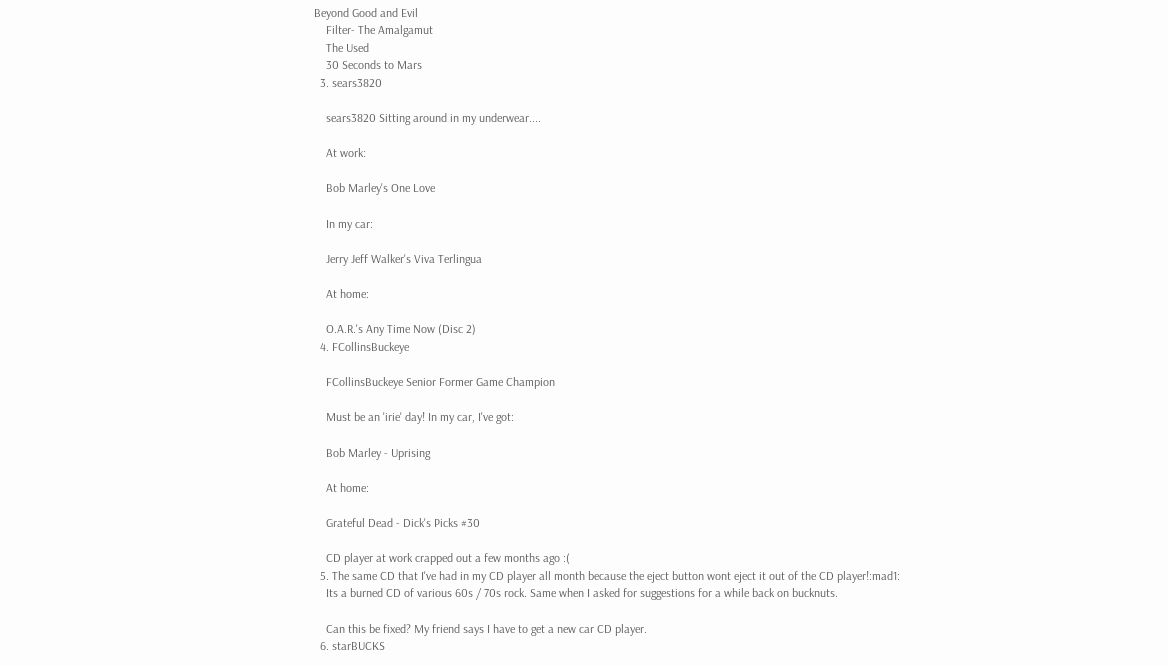Beyond Good and Evil
    Filter- The Amalgamut
    The Used
    30 Seconds to Mars
  3. sears3820

    sears3820 Sitting around in my underwear....

    At work:

    Bob Marley's One Love

    In my car:

    Jerry Jeff Walker's Viva Terlingua

    At home:

    O.A.R.'s Any Time Now (Disc 2)
  4. FCollinsBuckeye

    FCollinsBuckeye Senior Former Game Champion

    Must be an 'irie' day! In my car, I've got:

    Bob Marley - Uprising

    At home:

    Grateful Dead - Dick's Picks #30

    CD player at work crapped out a few months ago :(
  5. The same CD that I've had in my CD player all month because the eject button wont eject it out of the CD player!:mad1:
    Its a burned CD of various 60s / 70s rock. Same when I asked for suggestions for a while back on bucknuts.

    Can this be fixed? My friend says I have to get a new car CD player.
  6. starBUCKS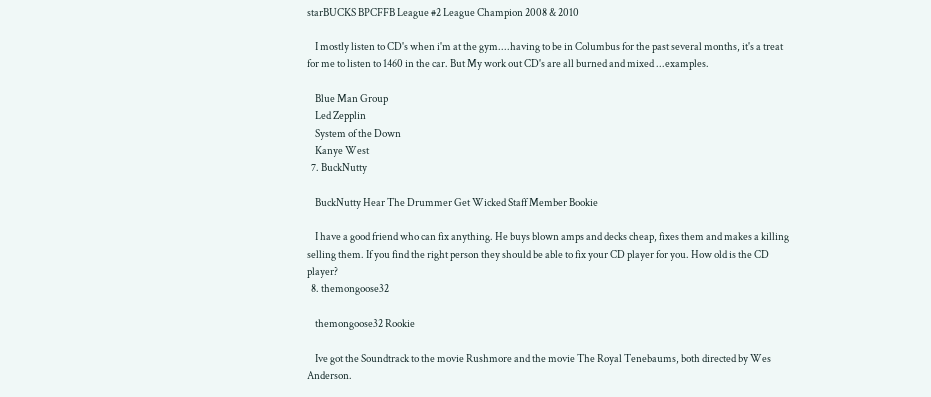starBUCKS BPCFFB League #2 League Champion 2008 & 2010

    I mostly listen to CD's when i'm at the gym....having to be in Columbus for the past several months, it's a treat for me to listen to 1460 in the car. But My work out CD's are all burned and mixed ...examples.

    Blue Man Group
    Led Zepplin
    System of the Down
    Kanye West
  7. BuckNutty

    BuckNutty Hear The Drummer Get Wicked Staff Member Bookie

    I have a good friend who can fix anything. He buys blown amps and decks cheap, fixes them and makes a killing selling them. If you find the right person they should be able to fix your CD player for you. How old is the CD player?
  8. themongoose32

    themongoose32 Rookie

    Ive got the Soundtrack to the movie Rushmore and the movie The Royal Tenebaums, both directed by Wes Anderson.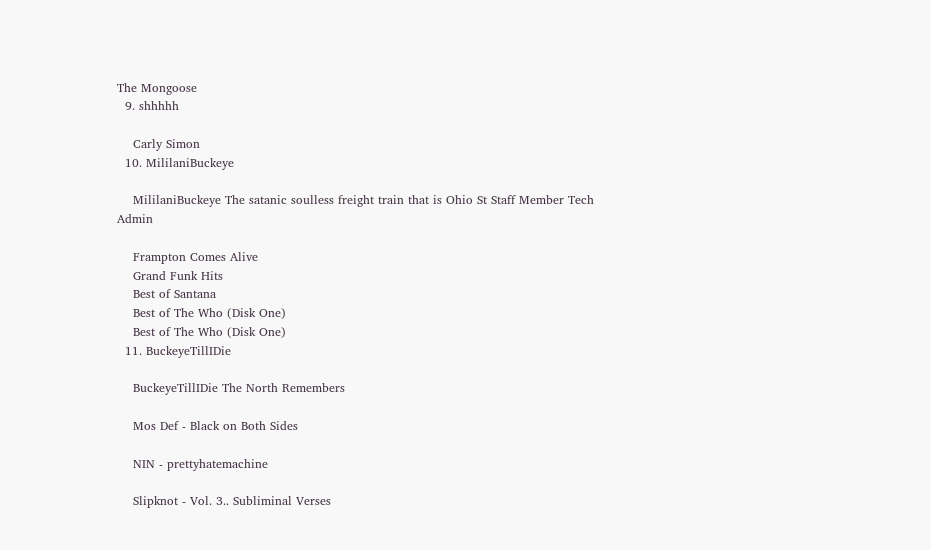The Mongoose
  9. shhhhh

    Carly Simon
  10. MililaniBuckeye

    MililaniBuckeye The satanic soulless freight train that is Ohio St Staff Member Tech Admin

    Frampton Comes Alive
    Grand Funk Hits
    Best of Santana
    Best of The Who (Disk One)
    Best of The Who (Disk One)
  11. BuckeyeTillIDie

    BuckeyeTillIDie The North Remembers

    Mos Def - Black on Both Sides

    NIN - prettyhatemachine

    Slipknot - Vol. 3.. Subliminal Verses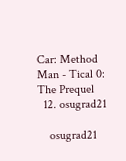Car: Method Man - Tical 0: The Prequel
  12. osugrad21

    osugrad21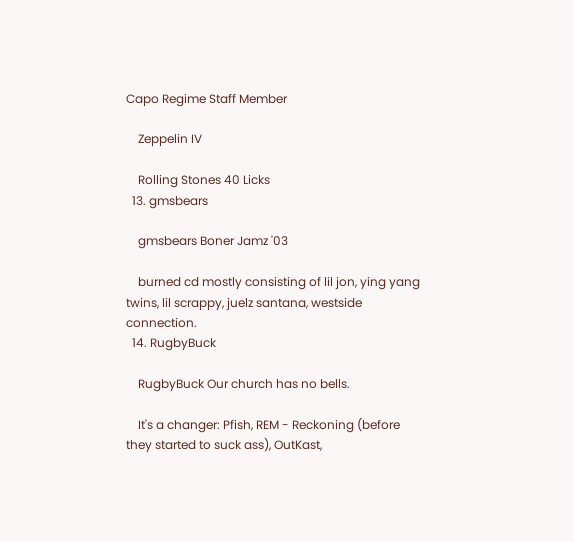Capo Regime Staff Member

    Zeppelin IV

    Rolling Stones 40 Licks
  13. gmsbears

    gmsbears Boner Jamz '03

    burned cd mostly consisting of lil jon, ying yang twins, lil scrappy, juelz santana, westside connection.
  14. RugbyBuck

    RugbyBuck Our church has no bells.

    It's a changer: Pfish, REM - Reckoning (before they started to suck ass), OutKast,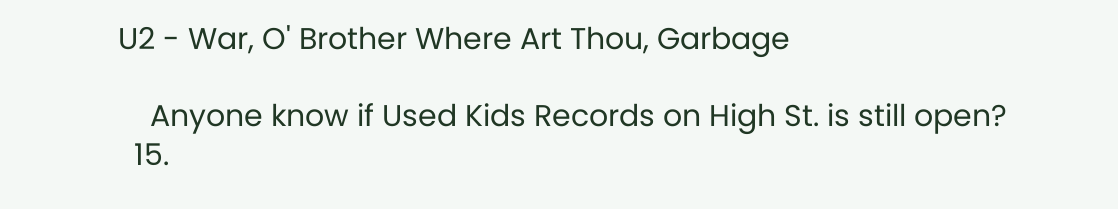U2 - War, O' Brother Where Art Thou, Garbage

    Anyone know if Used Kids Records on High St. is still open?
  15.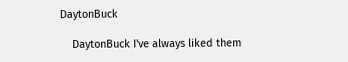DaytonBuck

    DaytonBuck I've always liked them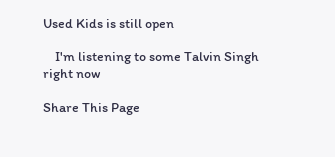Used Kids is still open

    I'm listening to some Talvin Singh right now

Share This Page